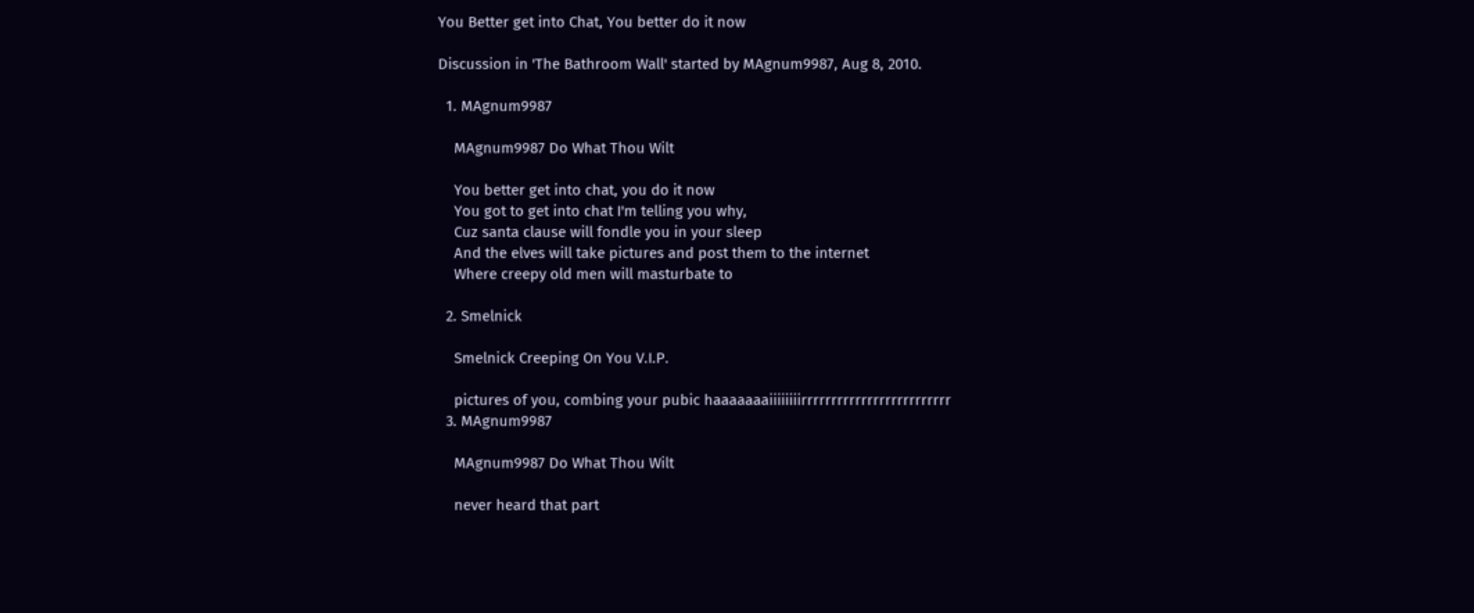You Better get into Chat, You better do it now

Discussion in 'The Bathroom Wall' started by MAgnum9987, Aug 8, 2010.

  1. MAgnum9987

    MAgnum9987 Do What Thou Wilt

    You better get into chat, you do it now
    You got to get into chat I'm telling you why,
    Cuz santa clause will fondle you in your sleep
    And the elves will take pictures and post them to the internet
    Where creepy old men will masturbate to

  2. Smelnick

    Smelnick Creeping On You V.I.P.

    pictures of you, combing your pubic haaaaaaaiiiiiiiirrrrrrrrrrrrrrrrrrrrrrrrr
  3. MAgnum9987

    MAgnum9987 Do What Thou Wilt

    never heard that part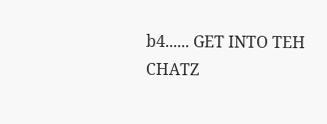b4...... GET INTO TEH CHATZ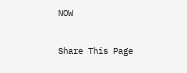NOW

Share This Page